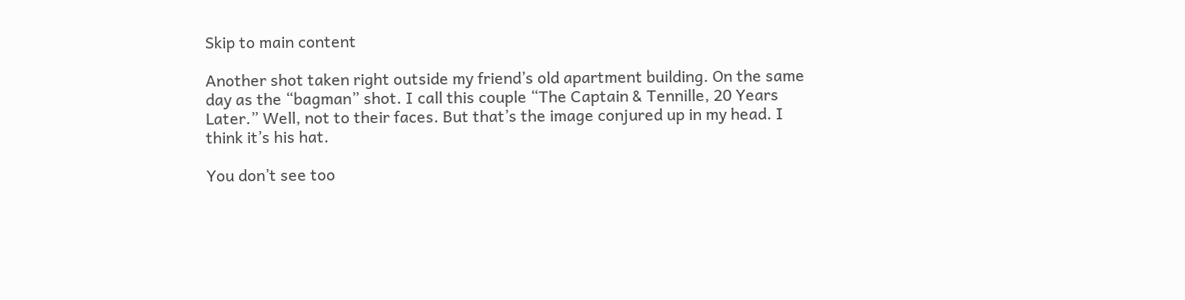Skip to main content

Another shot taken right outside my friend’s old apartment building. On the same day as the “bagman” shot. I call this couple “The Captain & Tennille, 20 Years Later.” Well, not to their faces. But that’s the image conjured up in my head. I think it’s his hat.

You don’t see too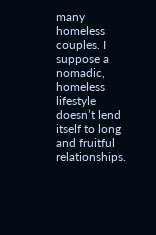many homeless couples. I suppose a nomadic, homeless lifestyle doesn’t lend itself to long and fruitful relationships.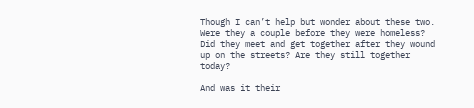Though I can’t help but wonder about these two. Were they a couple before they were homeless? Did they meet and get together after they wound up on the streets? Are they still together today?

And was it their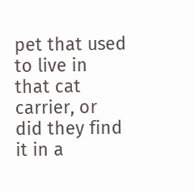pet that used to live in that cat carrier, or did they find it in a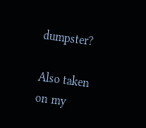dumpster?

Also taken on my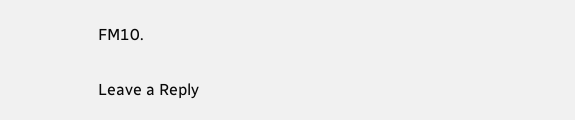FM10.

Leave a Reply